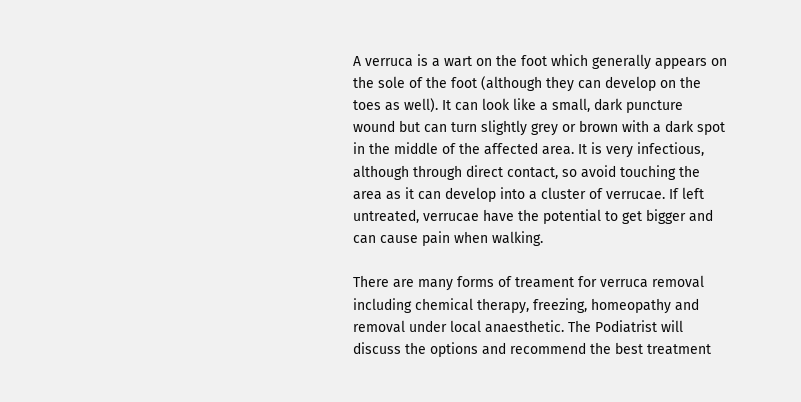A verruca is a wart on the foot which generally appears on the sole of the foot (although they can develop on the toes as well). It can look like a small, dark puncture wound but can turn slightly grey or brown with a dark spot in the middle of the affected area. It is very infectious, although through direct contact, so avoid touching the area as it can develop into a cluster of verrucae. If left untreated, verrucae have the potential to get bigger and can cause pain when walking.

There are many forms of treament for verruca removal including chemical therapy, freezing, homeopathy and removal under local anaesthetic. The Podiatrist will discuss the options and recommend the best treatment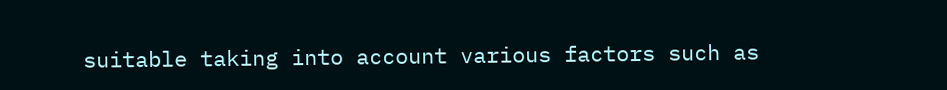suitable taking into account various factors such as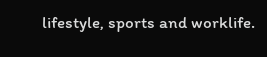lifestyle, sports and worklife.